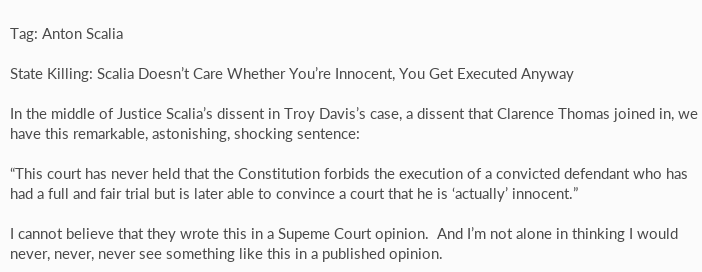Tag: Anton Scalia

State Killing: Scalia Doesn’t Care Whether You’re Innocent, You Get Executed Anyway

In the middle of Justice Scalia’s dissent in Troy Davis’s case, a dissent that Clarence Thomas joined in, we have this remarkable, astonishing, shocking sentence:

“This court has never held that the Constitution forbids the execution of a convicted defendant who has had a full and fair trial but is later able to convince a court that he is ‘actually’ innocent.”

I cannot believe that they wrote this in a Supeme Court opinion.  And I’m not alone in thinking I would never, never, never see something like this in a published opinion.